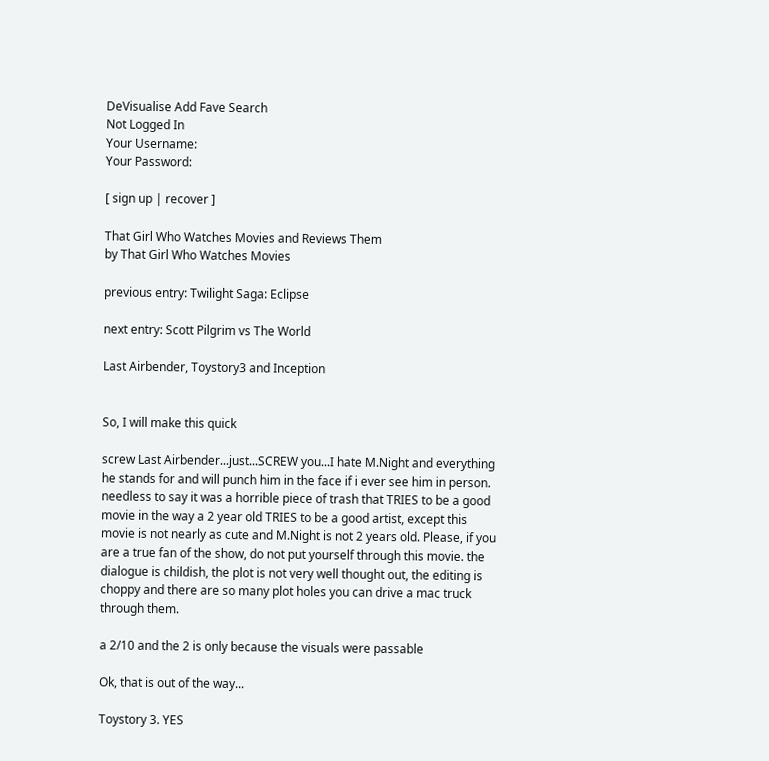DeVisualise Add Fave Search
Not Logged In
Your Username:
Your Password:

[ sign up | recover ]

That Girl Who Watches Movies and Reviews Them
by That Girl Who Watches Movies

previous entry: Twilight Saga: Eclipse

next entry: Scott Pilgrim vs The World

Last Airbender, Toystory3 and Inception


So, I will make this quick

screw Last Airbender...just...SCREW you...I hate M.Night and everything he stands for and will punch him in the face if i ever see him in person. needless to say it was a horrible piece of trash that TRIES to be a good movie in the way a 2 year old TRIES to be a good artist, except this movie is not nearly as cute and M.Night is not 2 years old. Please, if you are a true fan of the show, do not put yourself through this movie. the dialogue is childish, the plot is not very well thought out, the editing is choppy and there are so many plot holes you can drive a mac truck through them.

a 2/10 and the 2 is only because the visuals were passable

Ok, that is out of the way...

Toystory 3. YES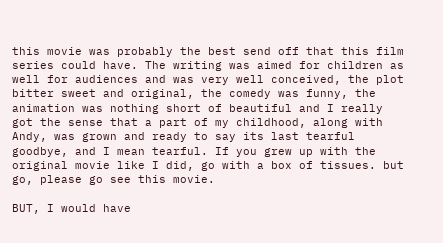this movie was probably the best send off that this film series could have. The writing was aimed for children as well for audiences and was very well conceived, the plot bitter sweet and original, the comedy was funny, the animation was nothing short of beautiful and I really got the sense that a part of my childhood, along with Andy, was grown and ready to say its last tearful goodbye, and I mean tearful. If you grew up with the original movie like I did, go with a box of tissues. but go, please go see this movie.

BUT, I would have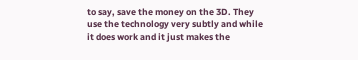to say, save the money on the 3D. They use the technology very subtly and while it does work and it just makes the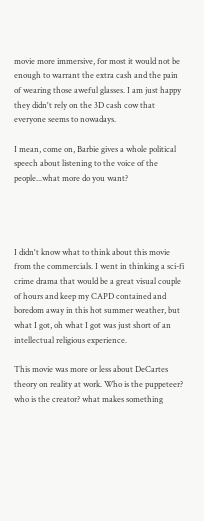movie more immersive, for most it would not be enough to warrant the extra cash and the pain of wearing those aweful glasses. I am just happy they didn't rely on the 3D cash cow that everyone seems to nowadays.

I mean, come on, Barbie gives a whole political speech about listening to the voice of the people...what more do you want?




I didn't know what to think about this movie from the commercials. I went in thinking a sci-fi crime drama that would be a great visual couple of hours and keep my CAPD contained and boredom away in this hot summer weather, but what I got, oh what I got was just short of an intellectual religious experience.

This movie was more or less about DeCartes theory on reality at work. Who is the puppeteer? who is the creator? what makes something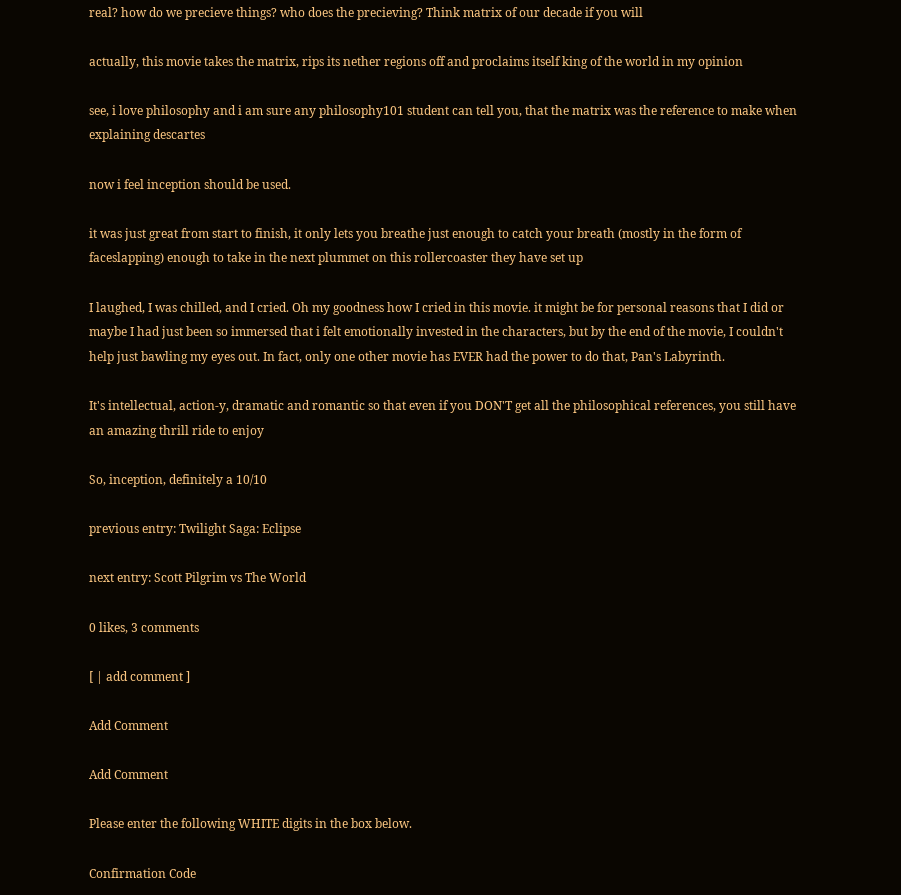real? how do we precieve things? who does the precieving? Think matrix of our decade if you will

actually, this movie takes the matrix, rips its nether regions off and proclaims itself king of the world in my opinion

see, i love philosophy and i am sure any philosophy101 student can tell you, that the matrix was the reference to make when explaining descartes

now i feel inception should be used.

it was just great from start to finish, it only lets you breathe just enough to catch your breath (mostly in the form of faceslapping) enough to take in the next plummet on this rollercoaster they have set up

I laughed, I was chilled, and I cried. Oh my goodness how I cried in this movie. it might be for personal reasons that I did or maybe I had just been so immersed that i felt emotionally invested in the characters, but by the end of the movie, I couldn't help just bawling my eyes out. In fact, only one other movie has EVER had the power to do that, Pan's Labyrinth.

It's intellectual, action-y, dramatic and romantic so that even if you DON'T get all the philosophical references, you still have an amazing thrill ride to enjoy

So, inception, definitely a 10/10

previous entry: Twilight Saga: Eclipse

next entry: Scott Pilgrim vs The World

0 likes, 3 comments

[ | add comment ]

Add Comment

Add Comment

Please enter the following WHITE digits in the box below.

Confirmation Code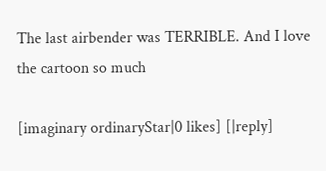The last airbender was TERRIBLE. And I love the cartoon so much

[imaginary ordinaryStar|0 likes] [|reply]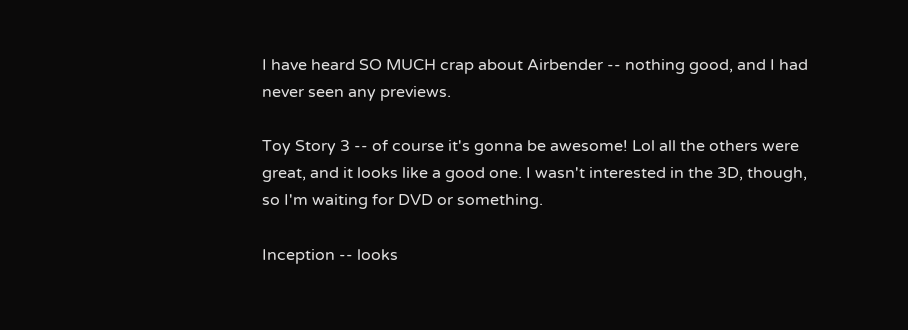I have heard SO MUCH crap about Airbender -- nothing good, and I had never seen any previews.

Toy Story 3 -- of course it's gonna be awesome! Lol all the others were great, and it looks like a good one. I wasn't interested in the 3D, though, so I'm waiting for DVD or something.

Inception -- looks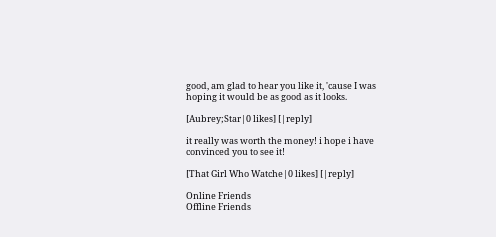good, am glad to hear you like it, 'cause I was hoping it would be as good as it looks.

[Aubrey;Star|0 likes] [|reply]

it really was worth the money! i hope i have convinced you to see it!

[That Girl Who Watche|0 likes] [|reply]

Online Friends
Offline Friends